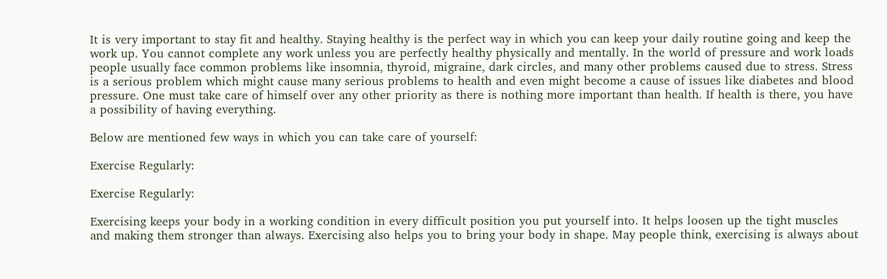It is very important to stay fit and healthy. Staying healthy is the perfect way in which you can keep your daily routine going and keep the work up. You cannot complete any work unless you are perfectly healthy physically and mentally. In the world of pressure and work loads people usually face common problems like insomnia, thyroid, migraine, dark circles, and many other problems caused due to stress. Stress is a serious problem which might cause many serious problems to health and even might become a cause of issues like diabetes and blood pressure. One must take care of himself over any other priority as there is nothing more important than health. If health is there, you have a possibility of having everything.

Below are mentioned few ways in which you can take care of yourself:

Exercise Regularly:

Exercise Regularly:

Exercising keeps your body in a working condition in every difficult position you put yourself into. It helps loosen up the tight muscles and making them stronger than always. Exercising also helps you to bring your body in shape. May people think, exercising is always about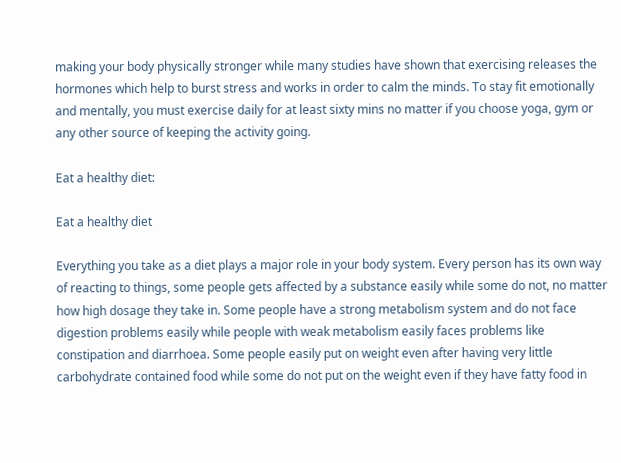making your body physically stronger while many studies have shown that exercising releases the hormones which help to burst stress and works in order to calm the minds. To stay fit emotionally and mentally, you must exercise daily for at least sixty mins no matter if you choose yoga, gym or any other source of keeping the activity going.

Eat a healthy diet:

Eat a healthy diet

Everything you take as a diet plays a major role in your body system. Every person has its own way of reacting to things, some people gets affected by a substance easily while some do not, no matter how high dosage they take in. Some people have a strong metabolism system and do not face digestion problems easily while people with weak metabolism easily faces problems like constipation and diarrhoea. Some people easily put on weight even after having very little carbohydrate contained food while some do not put on the weight even if they have fatty food in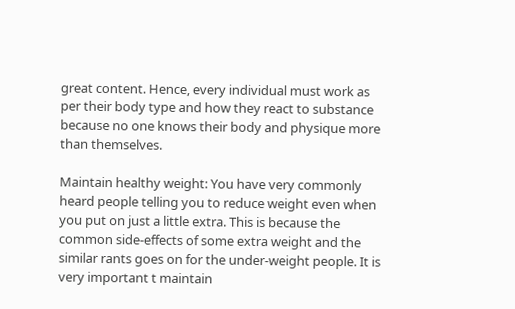great content. Hence, every individual must work as per their body type and how they react to substance because no one knows their body and physique more than themselves.

Maintain healthy weight: You have very commonly heard people telling you to reduce weight even when you put on just a little extra. This is because the common side-effects of some extra weight and the similar rants goes on for the under-weight people. It is very important t maintain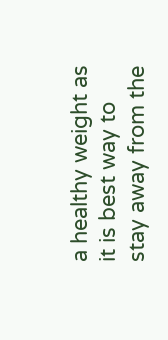a healthy weight as it is best way to stay away from the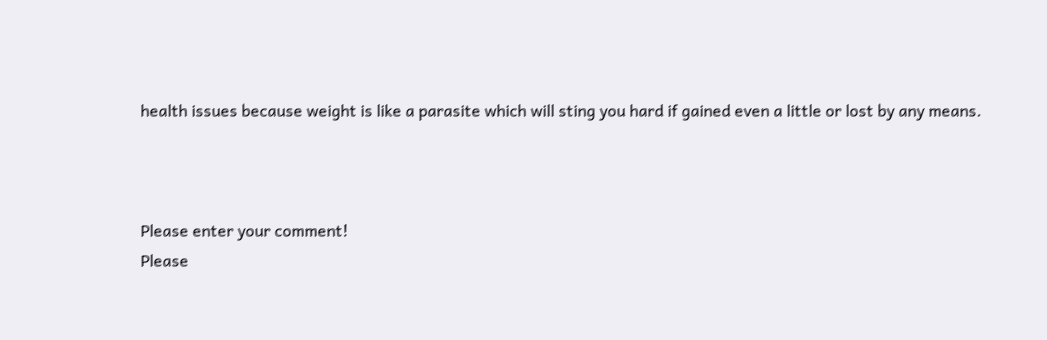health issues because weight is like a parasite which will sting you hard if gained even a little or lost by any means.



Please enter your comment!
Please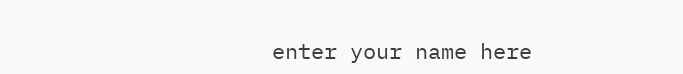enter your name here